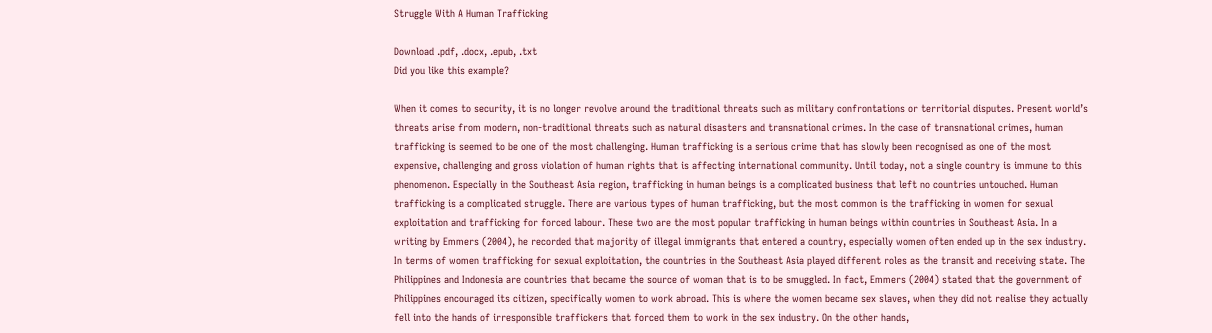Struggle With A Human Trafficking

Download .pdf, .docx, .epub, .txt
Did you like this example?

When it comes to security, it is no longer revolve around the traditional threats such as military confrontations or territorial disputes. Present world’s threats arise from modern, non-traditional threats such as natural disasters and transnational crimes. In the case of transnational crimes, human trafficking is seemed to be one of the most challenging. Human trafficking is a serious crime that has slowly been recognised as one of the most expensive, challenging and gross violation of human rights that is affecting international community. Until today, not a single country is immune to this phenomenon. Especially in the Southeast Asia region, trafficking in human beings is a complicated business that left no countries untouched. Human trafficking is a complicated struggle. There are various types of human trafficking, but the most common is the trafficking in women for sexual exploitation and trafficking for forced labour. These two are the most popular trafficking in human beings within countries in Southeast Asia. In a writing by Emmers (2004), he recorded that majority of illegal immigrants that entered a country, especially women often ended up in the sex industry. In terms of women trafficking for sexual exploitation, the countries in the Southeast Asia played different roles as the transit and receiving state. The Philippines and Indonesia are countries that became the source of woman that is to be smuggled. In fact, Emmers (2004) stated that the government of Philippines encouraged its citizen, specifically women to work abroad. This is where the women became sex slaves, when they did not realise they actually fell into the hands of irresponsible traffickers that forced them to work in the sex industry. On the other hands,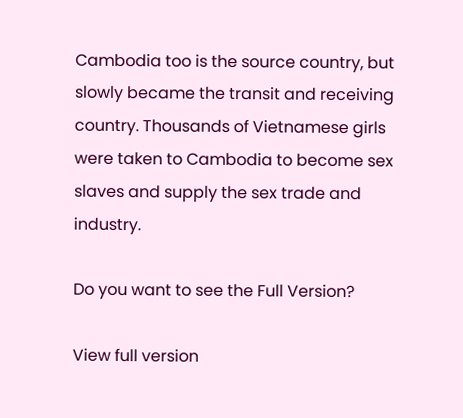Cambodia too is the source country, but slowly became the transit and receiving country. Thousands of Vietnamese girls were taken to Cambodia to become sex slaves and supply the sex trade and industry.

Do you want to see the Full Version?

View full version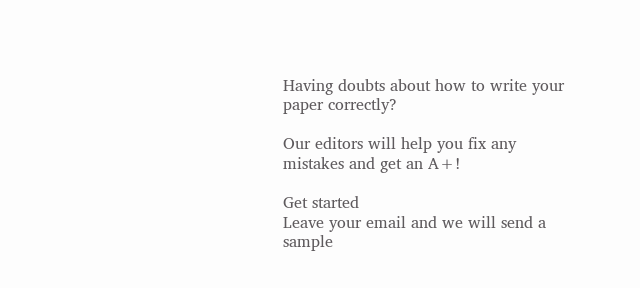Having doubts about how to write your paper correctly?

Our editors will help you fix any mistakes and get an A+!

Get started
Leave your email and we will send a sample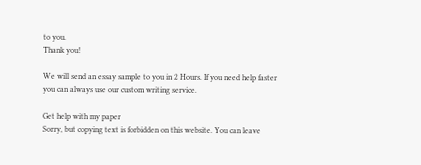to you.
Thank you!

We will send an essay sample to you in 2 Hours. If you need help faster you can always use our custom writing service.

Get help with my paper
Sorry, but copying text is forbidden on this website. You can leave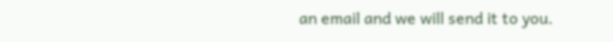an email and we will send it to you.